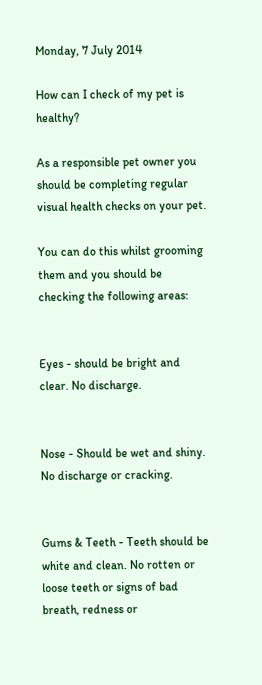Monday, 7 July 2014

How can I check of my pet is healthy?

As a responsible pet owner you should be completing regular visual health checks on your pet.

You can do this whilst grooming them and you should be checking the following areas:


Eyes - should be bright and clear. No discharge.


Nose - Should be wet and shiny. No discharge or cracking.


Gums & Teeth - Teeth should be white and clean. No rotten or loose teeth or signs of bad breath, redness or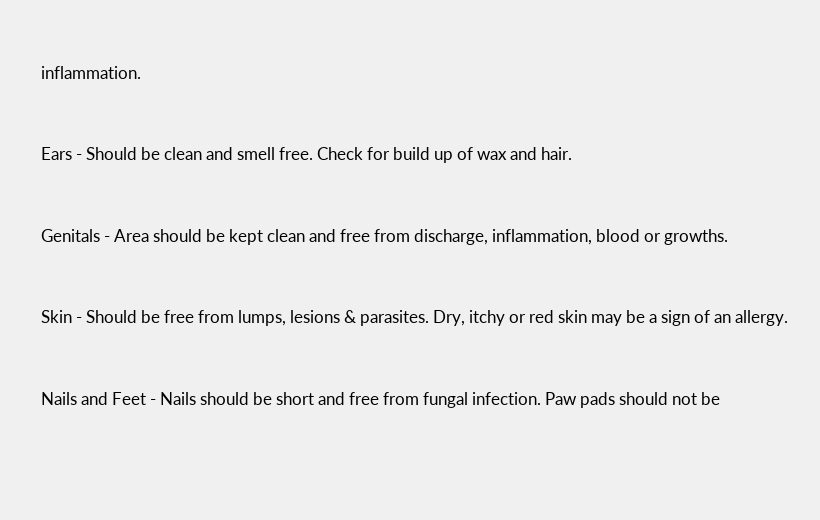inflammation.


Ears - Should be clean and smell free. Check for build up of wax and hair.


Genitals - Area should be kept clean and free from discharge, inflammation, blood or growths.


Skin - Should be free from lumps, lesions & parasites. Dry, itchy or red skin may be a sign of an allergy.


Nails and Feet - Nails should be short and free from fungal infection. Paw pads should not be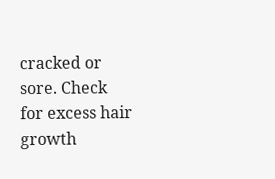cracked or sore. Check for excess hair growth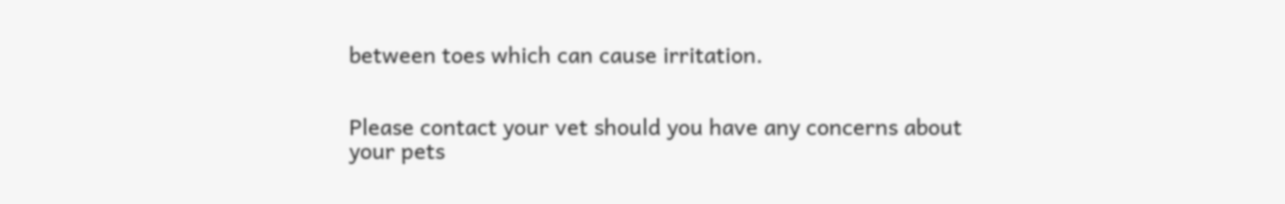between toes which can cause irritation.


Please contact your vet should you have any concerns about your pets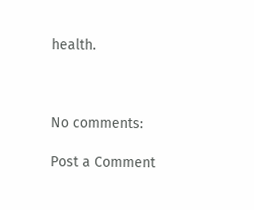health.



No comments:

Post a Comment